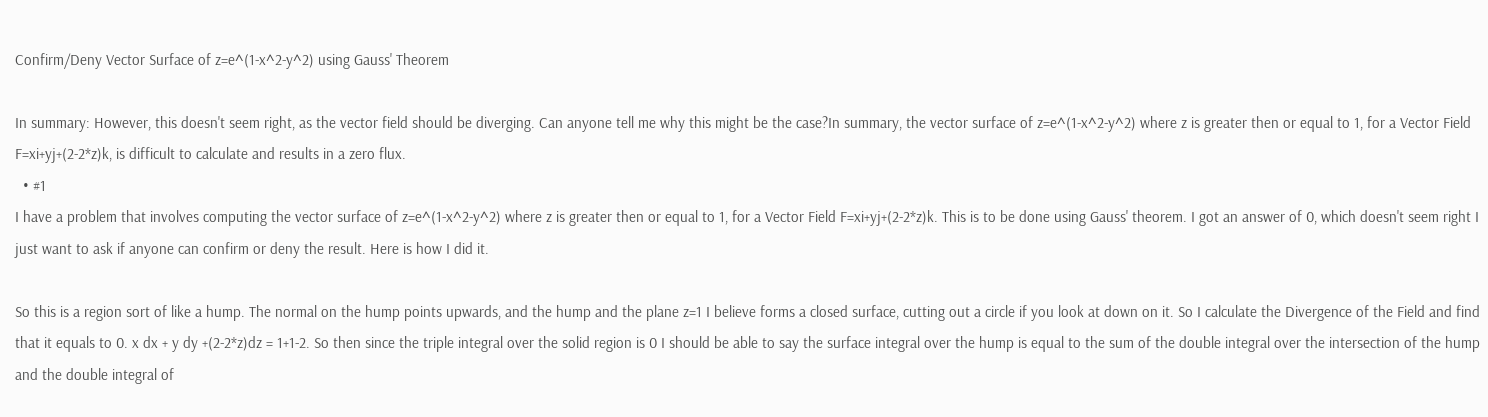Confirm/Deny Vector Surface of z=e^(1-x^2-y^2) using Gauss' Theorem

In summary: However, this doesn't seem right, as the vector field should be diverging. Can anyone tell me why this might be the case?In summary, the vector surface of z=e^(1-x^2-y^2) where z is greater then or equal to 1, for a Vector Field F=xi+yj+(2-2*z)k, is difficult to calculate and results in a zero flux.
  • #1
I have a problem that involves computing the vector surface of z=e^(1-x^2-y^2) where z is greater then or equal to 1, for a Vector Field F=xi+yj+(2-2*z)k. This is to be done using Gauss' theorem. I got an answer of 0, which doesn't seem right I just want to ask if anyone can confirm or deny the result. Here is how I did it.

So this is a region sort of like a hump. The normal on the hump points upwards, and the hump and the plane z=1 I believe forms a closed surface, cutting out a circle if you look at down on it. So I calculate the Divergence of the Field and find that it equals to 0. x dx + y dy +(2-2*z)dz = 1+1-2. So then since the triple integral over the solid region is 0 I should be able to say the surface integral over the hump is equal to the sum of the double integral over the intersection of the hump and the double integral of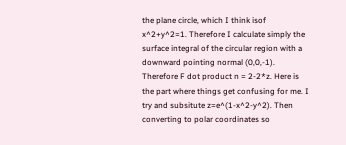the plane circle, which I think isof x^2+y^2=1. Therefore I calculate simply the surface integral of the circular region with a downward pointing normal (0,0,-1). Therefore F dot product n = 2-2*z. Here is the part where things get confusing for me. I try and subsitute z=e^(1-x^2-y^2). Then converting to polar coordinates so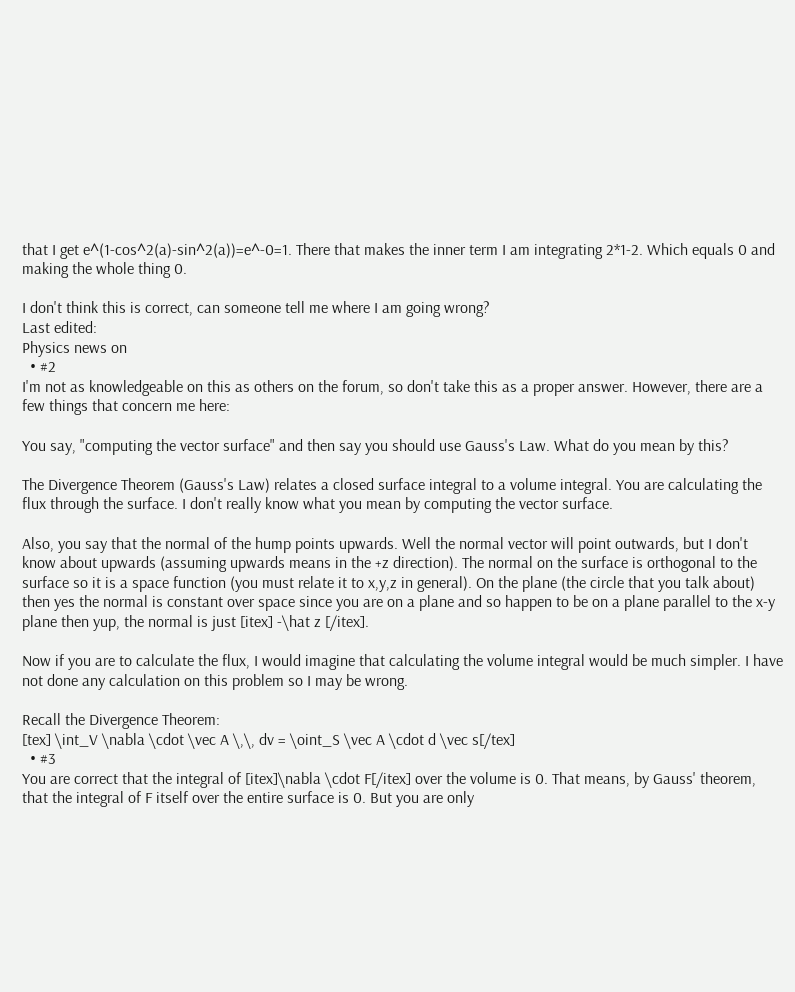that I get e^(1-cos^2(a)-sin^2(a))=e^-0=1. There that makes the inner term I am integrating 2*1-2. Which equals 0 and making the whole thing 0.

I don't think this is correct, can someone tell me where I am going wrong?
Last edited:
Physics news on
  • #2
I'm not as knowledgeable on this as others on the forum, so don't take this as a proper answer. However, there are a few things that concern me here:

You say, "computing the vector surface" and then say you should use Gauss's Law. What do you mean by this?

The Divergence Theorem (Gauss's Law) relates a closed surface integral to a volume integral. You are calculating the flux through the surface. I don't really know what you mean by computing the vector surface.

Also, you say that the normal of the hump points upwards. Well the normal vector will point outwards, but I don't know about upwards (assuming upwards means in the +z direction). The normal on the surface is orthogonal to the surface so it is a space function (you must relate it to x,y,z in general). On the plane (the circle that you talk about) then yes the normal is constant over space since you are on a plane and so happen to be on a plane parallel to the x-y plane then yup, the normal is just [itex] -\hat z [/itex].

Now if you are to calculate the flux, I would imagine that calculating the volume integral would be much simpler. I have not done any calculation on this problem so I may be wrong.

Recall the Divergence Theorem:
[tex] \int_V \nabla \cdot \vec A \,\, dv = \oint_S \vec A \cdot d \vec s[/tex]
  • #3
You are correct that the integral of [itex]\nabla \cdot F[/itex] over the volume is 0. That means, by Gauss' theorem, that the integral of F itself over the entire surface is 0. But you are only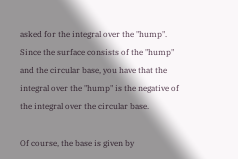asked for the integral over the "hump". Since the surface consists of the "hump" and the circular base, you have that the integral over the "hump" is the negative of the integral over the circular base.

Of course, the base is given by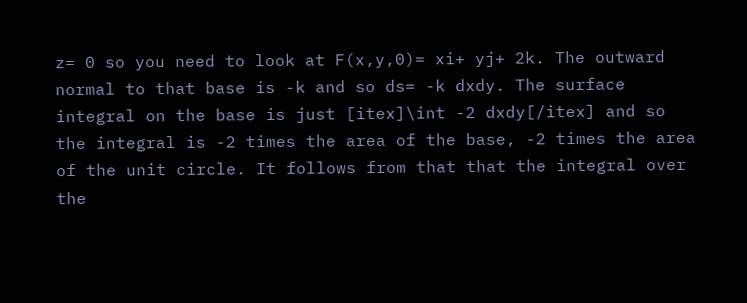z= 0 so you need to look at F(x,y,0)= xi+ yj+ 2k. The outward normal to that base is -k and so ds= -k dxdy. The surface integral on the base is just [itex]\int -2 dxdy[/itex] and so the integral is -2 times the area of the base, -2 times the area of the unit circle. It follows from that that the integral over the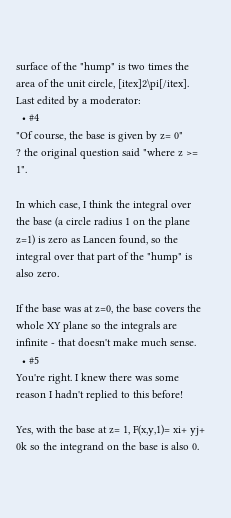surface of the "hump" is two times the area of the unit circle, [itex]2\pi[/itex].
Last edited by a moderator:
  • #4
"Of course, the base is given by z= 0"
? the original question said "where z >= 1".

In which case, I think the integral over the base (a circle radius 1 on the plane z=1) is zero as Lancen found, so the integral over that part of the "hump" is also zero.

If the base was at z=0, the base covers the whole XY plane so the integrals are infinite - that doesn't make much sense.
  • #5
You're right. I knew there was some reason I hadn't replied to this before!

Yes, with the base at z= 1, F(x,y,1)= xi+ yj+ 0k so the integrand on the base is also 0.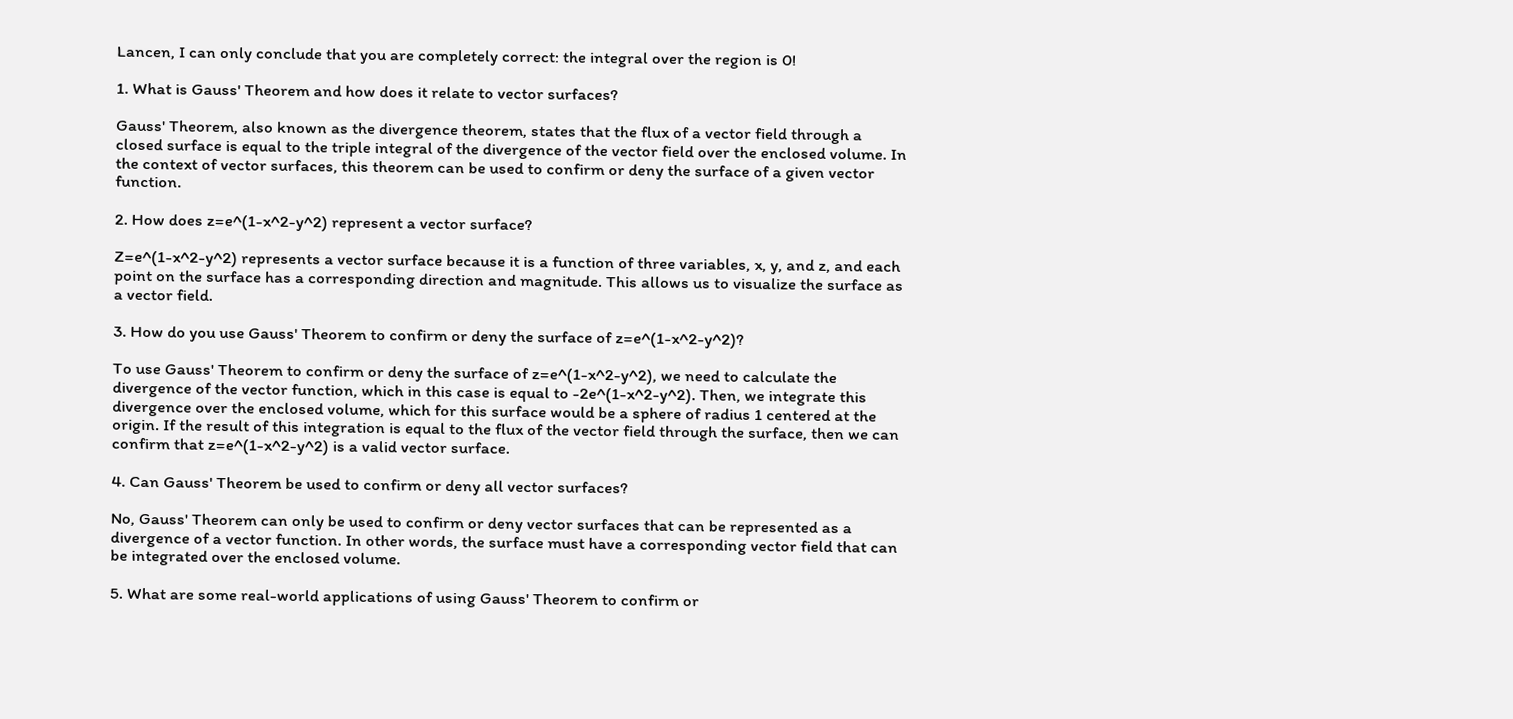Lancen, I can only conclude that you are completely correct: the integral over the region is 0!

1. What is Gauss' Theorem and how does it relate to vector surfaces?

Gauss' Theorem, also known as the divergence theorem, states that the flux of a vector field through a closed surface is equal to the triple integral of the divergence of the vector field over the enclosed volume. In the context of vector surfaces, this theorem can be used to confirm or deny the surface of a given vector function.

2. How does z=e^(1-x^2-y^2) represent a vector surface?

Z=e^(1-x^2-y^2) represents a vector surface because it is a function of three variables, x, y, and z, and each point on the surface has a corresponding direction and magnitude. This allows us to visualize the surface as a vector field.

3. How do you use Gauss' Theorem to confirm or deny the surface of z=e^(1-x^2-y^2)?

To use Gauss' Theorem to confirm or deny the surface of z=e^(1-x^2-y^2), we need to calculate the divergence of the vector function, which in this case is equal to -2e^(1-x^2-y^2). Then, we integrate this divergence over the enclosed volume, which for this surface would be a sphere of radius 1 centered at the origin. If the result of this integration is equal to the flux of the vector field through the surface, then we can confirm that z=e^(1-x^2-y^2) is a valid vector surface.

4. Can Gauss' Theorem be used to confirm or deny all vector surfaces?

No, Gauss' Theorem can only be used to confirm or deny vector surfaces that can be represented as a divergence of a vector function. In other words, the surface must have a corresponding vector field that can be integrated over the enclosed volume.

5. What are some real-world applications of using Gauss' Theorem to confirm or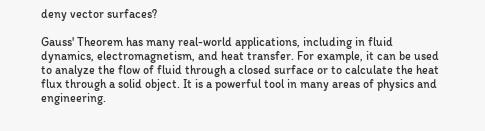deny vector surfaces?

Gauss' Theorem has many real-world applications, including in fluid dynamics, electromagnetism, and heat transfer. For example, it can be used to analyze the flow of fluid through a closed surface or to calculate the heat flux through a solid object. It is a powerful tool in many areas of physics and engineering.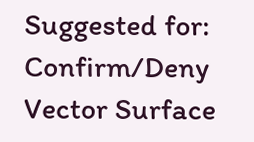Suggested for: Confirm/Deny Vector Surface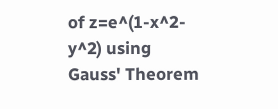of z=e^(1-x^2-y^2) using Gauss' Theorem